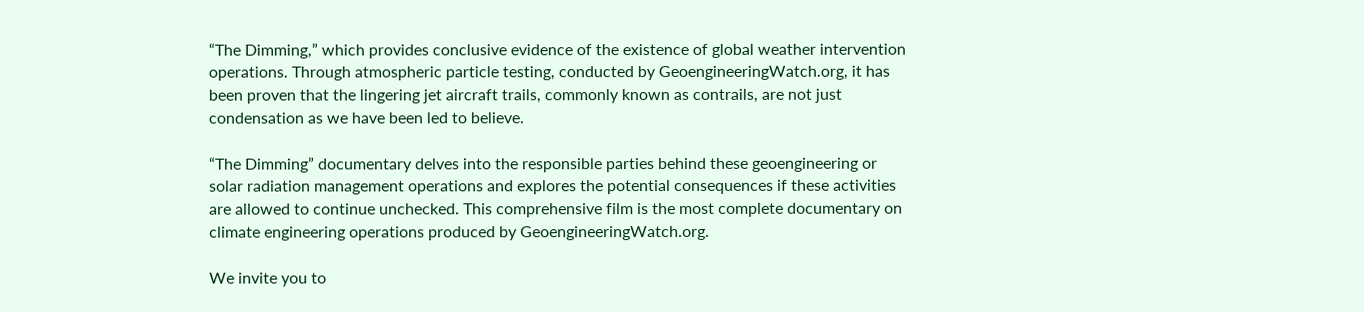“The Dimming,” which provides conclusive evidence of the existence of global weather intervention operations. Through atmospheric particle testing, conducted by GeoengineeringWatch.org, it has been proven that the lingering jet aircraft trails, commonly known as contrails, are not just condensation as we have been led to believe.

“The Dimming” documentary delves into the responsible parties behind these geoengineering or solar radiation management operations and explores the potential consequences if these activities are allowed to continue unchecked. This comprehensive film is the most complete documentary on climate engineering operations produced by GeoengineeringWatch.org.

We invite you to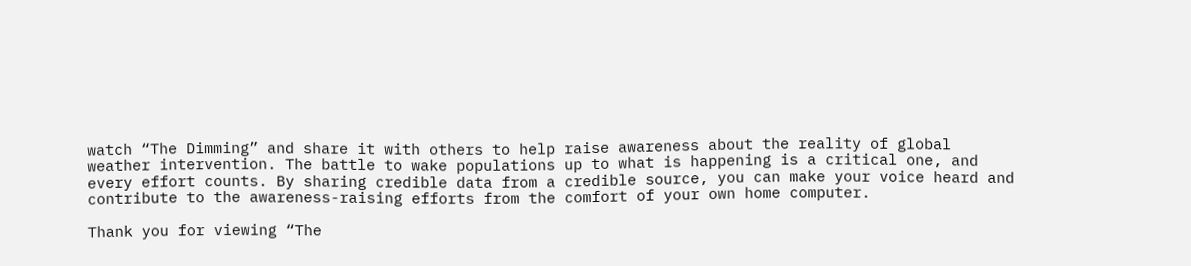watch “The Dimming” and share it with others to help raise awareness about the reality of global weather intervention. The battle to wake populations up to what is happening is a critical one, and every effort counts. By sharing credible data from a credible source, you can make your voice heard and contribute to the awareness-raising efforts from the comfort of your own home computer.

Thank you for viewing “The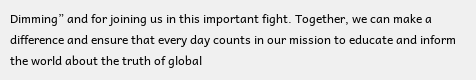Dimming” and for joining us in this important fight. Together, we can make a difference and ensure that every day counts in our mission to educate and inform the world about the truth of global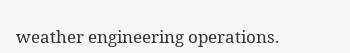weather engineering operations.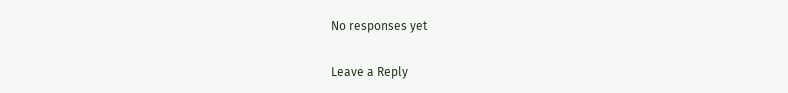No responses yet

Leave a Reply